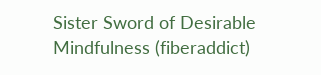Sister Sword of Desirable Mindfulness (fiberaddict)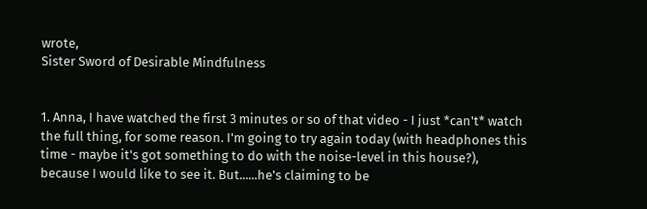wrote,
Sister Sword of Desirable Mindfulness


1. Anna, I have watched the first 3 minutes or so of that video - I just *can't* watch the full thing, for some reason. I'm going to try again today (with headphones this time - maybe it's got something to do with the noise-level in this house?), because I would like to see it. But......he's claiming to be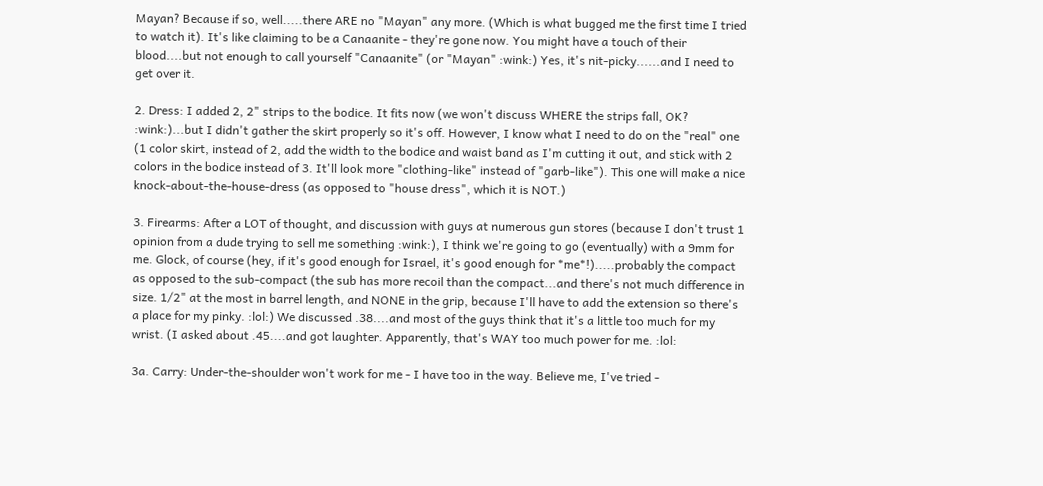Mayan? Because if so, well.....there ARE no "Mayan" any more. (Which is what bugged me the first time I tried to watch it). It's like claiming to be a Canaanite - they're gone now. You might have a touch of their blood....but not enough to call yourself "Canaanite" (or "Mayan" :wink:) Yes, it's nit-picky......and I need to get over it.

2. Dress: I added 2, 2" strips to the bodice. It fits now (we won't discuss WHERE the strips fall, OK? :wink:)...but I didn't gather the skirt properly so it's off. However, I know what I need to do on the "real" one (1 color skirt, instead of 2, add the width to the bodice and waist band as I'm cutting it out, and stick with 2 colors in the bodice instead of 3. It'll look more "clothing-like" instead of "garb-like"). This one will make a nice knock-about-the-house-dress (as opposed to "house dress", which it is NOT.)

3. Firearms: After a LOT of thought, and discussion with guys at numerous gun stores (because I don't trust 1 opinion from a dude trying to sell me something :wink:), I think we're going to go (eventually) with a 9mm for me. Glock, of course (hey, if it's good enough for Israel, it's good enough for *me*!).....probably the compact as opposed to the sub-compact (the sub has more recoil than the compact...and there's not much difference in size. 1/2" at the most in barrel length, and NONE in the grip, because I'll have to add the extension so there's a place for my pinky. :lol:) We discussed .38....and most of the guys think that it's a little too much for my wrist. (I asked about .45....and got laughter. Apparently, that's WAY too much power for me. :lol:

3a. Carry: Under-the-shoulder won't work for me - I have too in the way. Believe me, I've tried -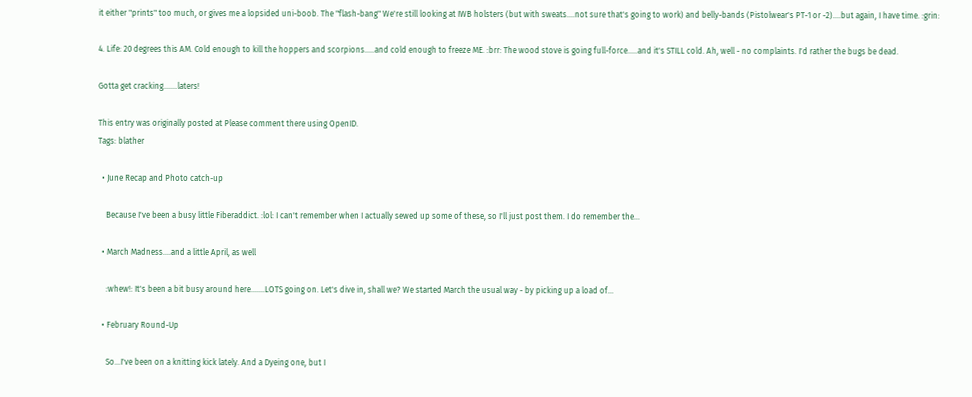it either "prints" too much, or gives me a lopsided uni-boob. The "flash-bang" We're still looking at IWB holsters (but with sweats....not sure that's going to work) and belly-bands (Pistolwear's PT-1 or -2)....but again, I have time. :grin:

4. Life: 20 degrees this AM. Cold enough to kill the hoppers and scorpions.....and cold enough to freeze ME. :brr: The wood stove is going full-force.....and it's STILL cold. Ah, well - no complaints. I'd rather the bugs be dead.

Gotta get cracking.......laters!

This entry was originally posted at Please comment there using OpenID.
Tags: blather

  • June Recap and Photo catch-up

    Because I've been a busy little Fiberaddict. :lol: I can't remember when I actually sewed up some of these, so I'll just post them. I do remember the…

  • March Madness....and a little April, as well

    :whew!: It's been a bit busy around here.......LOTS going on. Let's dive in, shall we? We started March the usual way - by picking up a load of…

  • February Round-Up

    So...I've been on a knitting kick lately. And a Dyeing one, but I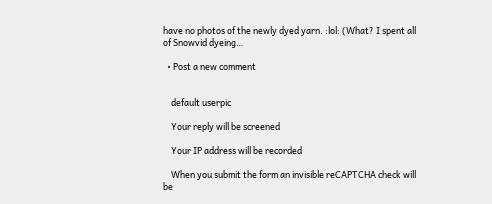have no photos of the newly dyed yarn. :lol: (What? I spent all of Snowvid dyeing…

  • Post a new comment


    default userpic

    Your reply will be screened

    Your IP address will be recorded

    When you submit the form an invisible reCAPTCHA check will be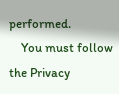performed.
    You must follow the Privacy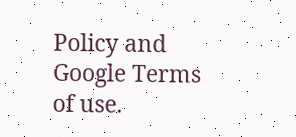Policy and Google Terms of use.